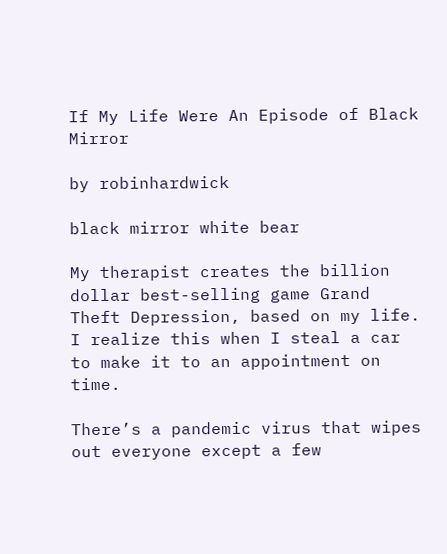If My Life Were An Episode of Black Mirror

by robinhardwick

black mirror white bear

My therapist creates the billion dollar best-selling game Grand Theft Depression, based on my life. I realize this when I steal a car to make it to an appointment on time.

There’s a pandemic virus that wipes out everyone except a few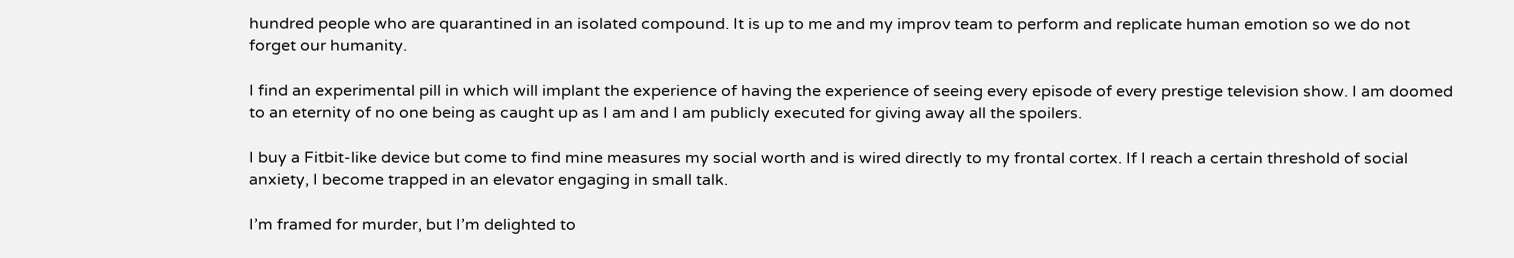hundred people who are quarantined in an isolated compound. It is up to me and my improv team to perform and replicate human emotion so we do not forget our humanity.

I find an experimental pill in which will implant the experience of having the experience of seeing every episode of every prestige television show. I am doomed to an eternity of no one being as caught up as I am and I am publicly executed for giving away all the spoilers.

I buy a Fitbit-like device but come to find mine measures my social worth and is wired directly to my frontal cortex. If I reach a certain threshold of social anxiety, I become trapped in an elevator engaging in small talk.

I’m framed for murder, but I’m delighted to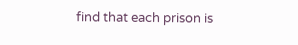find that each prison is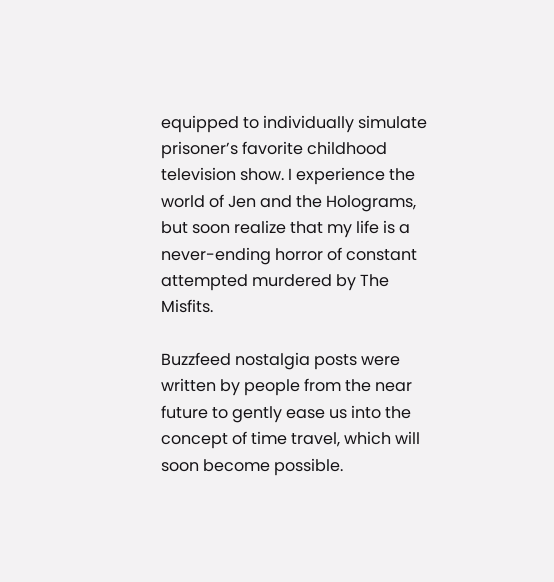equipped to individually simulate prisoner’s favorite childhood television show. I experience the world of Jen and the Holograms, but soon realize that my life is a never-ending horror of constant attempted murdered by The Misfits.

Buzzfeed nostalgia posts were written by people from the near future to gently ease us into the concept of time travel, which will soon become possible.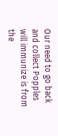Our need to go back and collect Popples will immunize is from the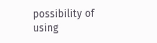possibility of using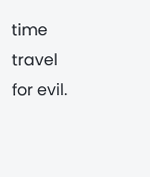time travel for evil.